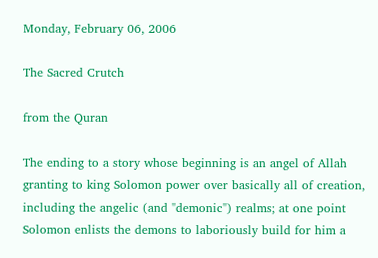Monday, February 06, 2006

The Sacred Crutch

from the Quran

The ending to a story whose beginning is an angel of Allah granting to king Solomon power over basically all of creation, including the angelic (and "demonic") realms; at one point Solomon enlists the demons to laboriously build for him a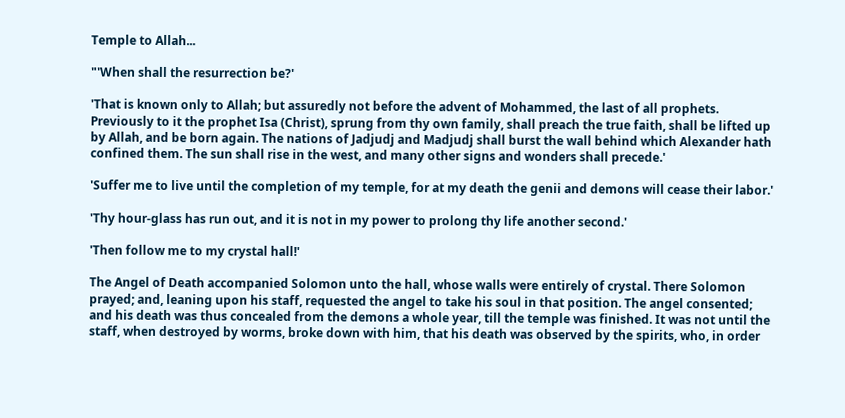Temple to Allah...

"'When shall the resurrection be?'

'That is known only to Allah; but assuredly not before the advent of Mohammed, the last of all prophets. Previously to it the prophet Isa (Christ), sprung from thy own family, shall preach the true faith, shall be lifted up by Allah, and be born again. The nations of Jadjudj and Madjudj shall burst the wall behind which Alexander hath confined them. The sun shall rise in the west, and many other signs and wonders shall precede.'

'Suffer me to live until the completion of my temple, for at my death the genii and demons will cease their labor.'

'Thy hour-glass has run out, and it is not in my power to prolong thy life another second.'

'Then follow me to my crystal hall!'

The Angel of Death accompanied Solomon unto the hall, whose walls were entirely of crystal. There Solomon prayed; and, leaning upon his staff, requested the angel to take his soul in that position. The angel consented; and his death was thus concealed from the demons a whole year, till the temple was finished. It was not until the staff, when destroyed by worms, broke down with him, that his death was observed by the spirits, who, in order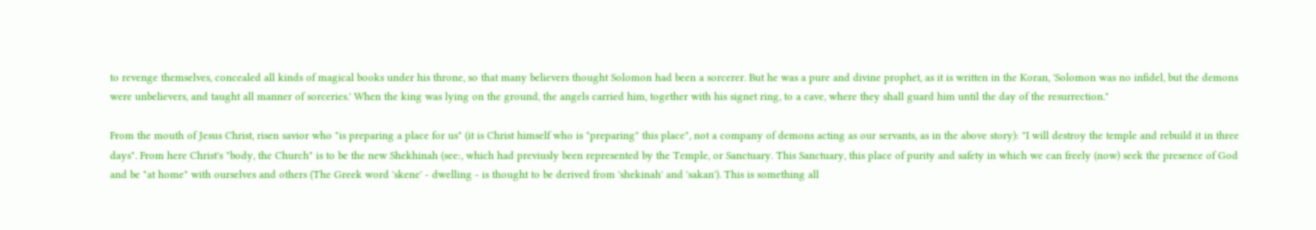to revenge themselves, concealed all kinds of magical books under his throne, so that many believers thought Solomon had been a sorcerer. But he was a pure and divine prophet, as it is written in the Koran, 'Solomon was no infidel, but the demons were unbelievers, and taught all manner of sorceries.' When the king was lying on the ground, the angels carried him, together with his signet ring, to a cave, where they shall guard him until the day of the resurrection."

From the mouth of Jesus Christ, risen savior who "is preparing a place for us" (it is Christ himself who is "preparing" this place", not a company of demons acting as our servants, as in the above story): "I will destroy the temple and rebuild it in three days". From here Christ's "body, the Church" is to be the new Shekhinah (see:, which had previusly been represented by the Temple, or Sanctuary. This Sanctuary, this place of purity and safety in which we can freely (now) seek the presence of God and be "at home" with ourselves and others (The Greek word 'skene' - dwelling - is thought to be derived from 'shekinah' and 'sakan'). This is something all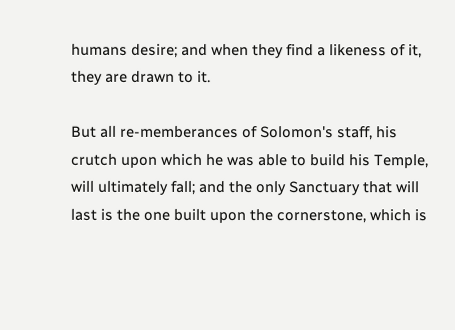humans desire; and when they find a likeness of it, they are drawn to it.

But all re-memberances of Solomon's staff, his crutch upon which he was able to build his Temple, will ultimately fall; and the only Sanctuary that will last is the one built upon the cornerstone, which is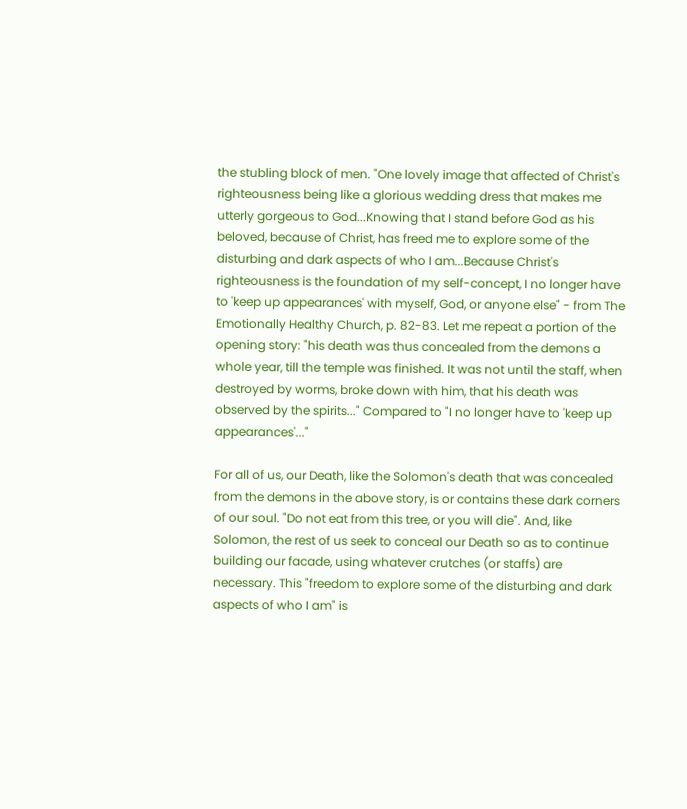the stubling block of men. "One lovely image that affected of Christ's righteousness being like a glorious wedding dress that makes me utterly gorgeous to God...Knowing that I stand before God as his beloved, because of Christ, has freed me to explore some of the disturbing and dark aspects of who I am...Because Christ's righteousness is the foundation of my self-concept, I no longer have to 'keep up appearances' with myself, God, or anyone else" - from The Emotionally Healthy Church, p. 82-83. Let me repeat a portion of the opening story: "his death was thus concealed from the demons a whole year, till the temple was finished. It was not until the staff, when destroyed by worms, broke down with him, that his death was observed by the spirits..." Compared to "I no longer have to 'keep up appearances'..."

For all of us, our Death, like the Solomon's death that was concealed from the demons in the above story, is or contains these dark corners of our soul. "Do not eat from this tree, or you will die". And, like Solomon, the rest of us seek to conceal our Death so as to continue building our facade, using whatever crutches (or staffs) are necessary. This "freedom to explore some of the disturbing and dark aspects of who I am" is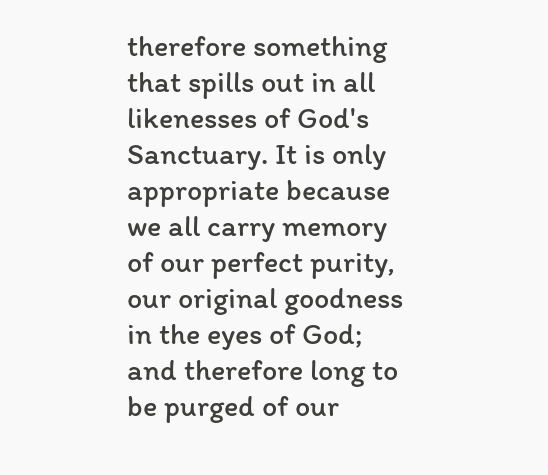therefore something that spills out in all likenesses of God's Sanctuary. It is only appropriate because we all carry memory of our perfect purity, our original goodness in the eyes of God; and therefore long to be purged of our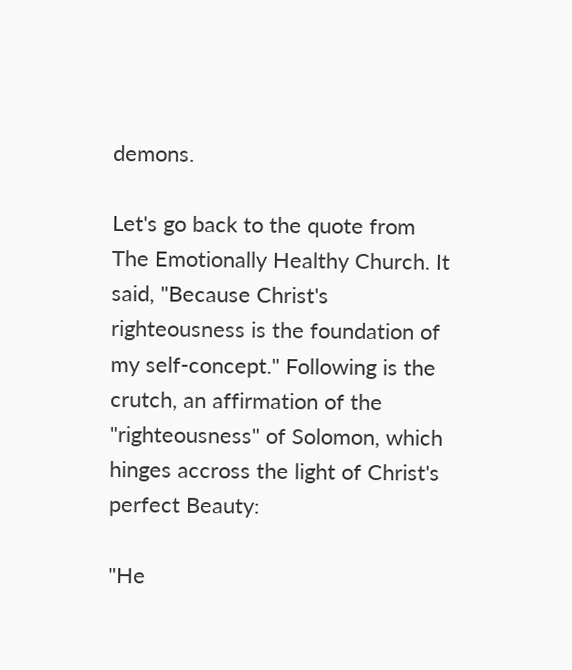demons.

Let's go back to the quote from The Emotionally Healthy Church. It said, "Because Christ's righteousness is the foundation of my self-concept." Following is the crutch, an affirmation of the "righteousness" of Solomon, which hinges accross the light of Christ's perfect Beauty:

"He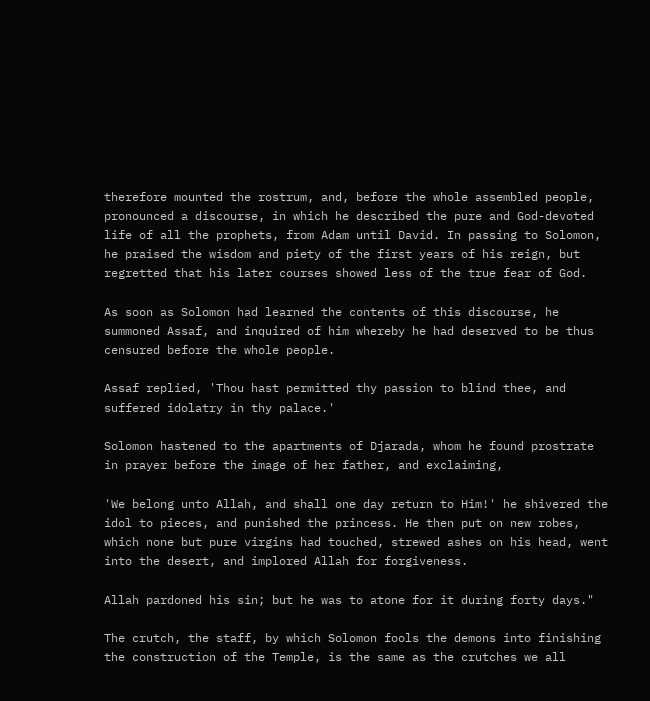therefore mounted the rostrum, and, before the whole assembled people, pronounced a discourse, in which he described the pure and God-devoted life of all the prophets, from Adam until David. In passing to Solomon, he praised the wisdom and piety of the first years of his reign, but regretted that his later courses showed less of the true fear of God.

As soon as Solomon had learned the contents of this discourse, he summoned Assaf, and inquired of him whereby he had deserved to be thus censured before the whole people.

Assaf replied, 'Thou hast permitted thy passion to blind thee, and suffered idolatry in thy palace.'

Solomon hastened to the apartments of Djarada, whom he found prostrate in prayer before the image of her father, and exclaiming,

'We belong unto Allah, and shall one day return to Him!' he shivered the idol to pieces, and punished the princess. He then put on new robes, which none but pure virgins had touched, strewed ashes on his head, went into the desert, and implored Allah for forgiveness.

Allah pardoned his sin; but he was to atone for it during forty days."

The crutch, the staff, by which Solomon fools the demons into finishing the construction of the Temple, is the same as the crutches we all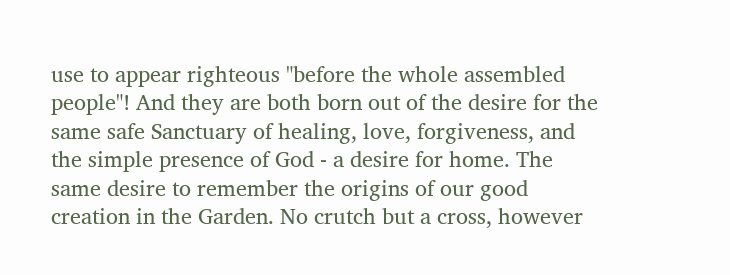use to appear righteous "before the whole assembled people"! And they are both born out of the desire for the same safe Sanctuary of healing, love, forgiveness, and the simple presence of God - a desire for home. The same desire to remember the origins of our good creation in the Garden. No crutch but a cross, however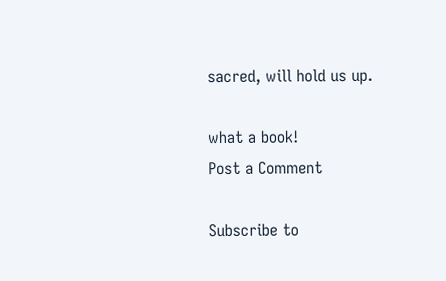sacred, will hold us up.

what a book!
Post a Comment

Subscribe to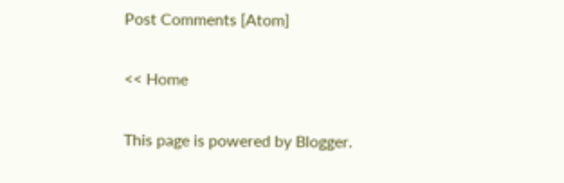Post Comments [Atom]

<< Home

This page is powered by Blogger.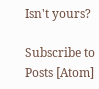Isn't yours?

Subscribe to Posts [Atom]